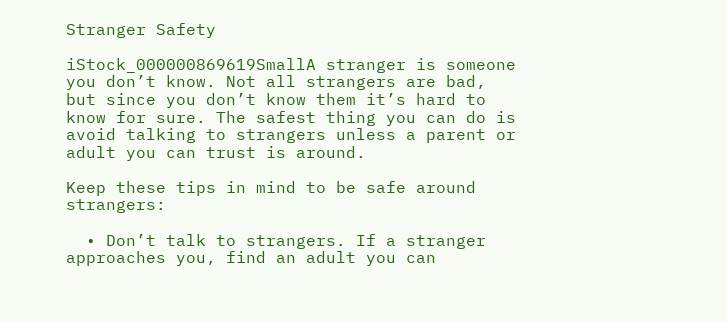Stranger Safety

iStock_000000869619SmallA stranger is someone you don’t know. Not all strangers are bad, but since you don’t know them it’s hard to know for sure. The safest thing you can do is avoid talking to strangers unless a parent or adult you can trust is around.

Keep these tips in mind to be safe around strangers:

  • Don’t talk to strangers. If a stranger approaches you, find an adult you can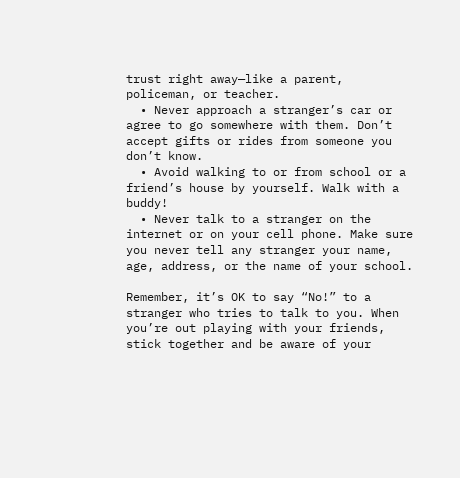trust right away—like a parent, policeman, or teacher.
  • Never approach a stranger’s car or agree to go somewhere with them. Don’t accept gifts or rides from someone you don’t know.
  • Avoid walking to or from school or a friend’s house by yourself. Walk with a buddy!
  • Never talk to a stranger on the internet or on your cell phone. Make sure you never tell any stranger your name, age, address, or the name of your school.

Remember, it’s OK to say “No!” to a stranger who tries to talk to you. When you’re out playing with your friends, stick together and be aware of your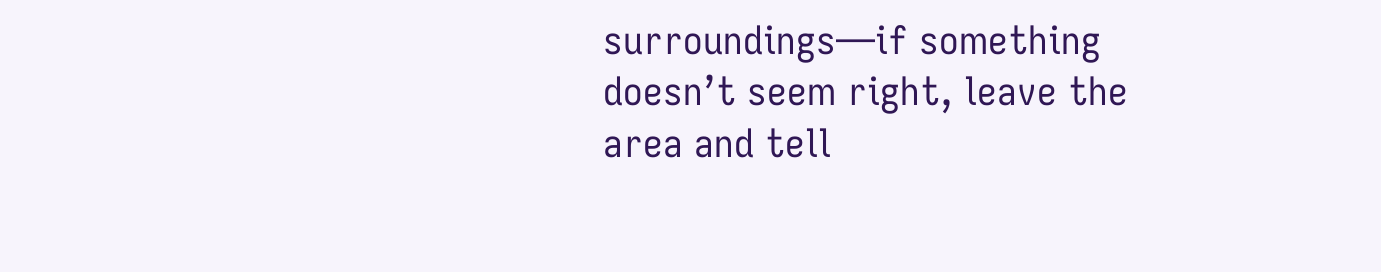surroundings—if something doesn’t seem right, leave the area and tell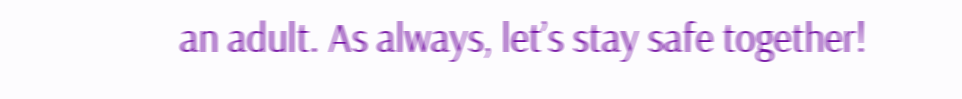an adult. As always, let’s stay safe together!